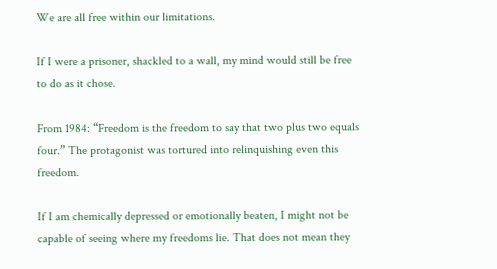We are all free within our limitations.

If I were a prisoner, shackled to a wall, my mind would still be free to do as it chose.

From 1984: “Freedom is the freedom to say that two plus two equals four.” The protagonist was tortured into relinquishing even this freedom.

If I am chemically depressed or emotionally beaten, I might not be capable of seeing where my freedoms lie. That does not mean they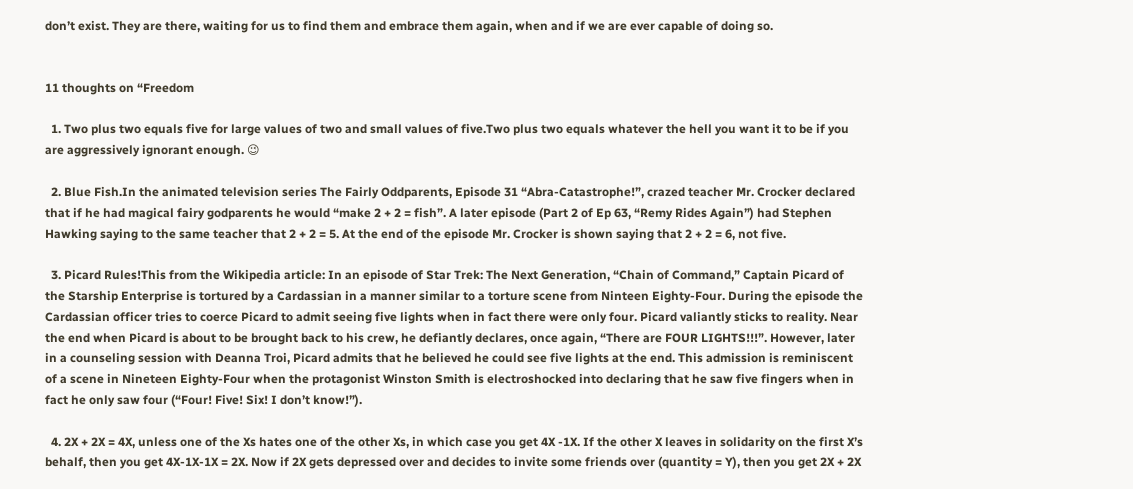don’t exist. They are there, waiting for us to find them and embrace them again, when and if we are ever capable of doing so.


11 thoughts on “Freedom

  1. Two plus two equals five for large values of two and small values of five.Two plus two equals whatever the hell you want it to be if you are aggressively ignorant enough. 😉

  2. Blue Fish.In the animated television series The Fairly Oddparents, Episode 31 “Abra-Catastrophe!”, crazed teacher Mr. Crocker declared that if he had magical fairy godparents he would “make 2 + 2 = fish”. A later episode (Part 2 of Ep 63, “Remy Rides Again”) had Stephen Hawking saying to the same teacher that 2 + 2 = 5. At the end of the episode Mr. Crocker is shown saying that 2 + 2 = 6, not five.

  3. Picard Rules!This from the Wikipedia article: In an episode of Star Trek: The Next Generation, “Chain of Command,” Captain Picard of the Starship Enterprise is tortured by a Cardassian in a manner similar to a torture scene from Ninteen Eighty-Four. During the episode the Cardassian officer tries to coerce Picard to admit seeing five lights when in fact there were only four. Picard valiantly sticks to reality. Near the end when Picard is about to be brought back to his crew, he defiantly declares, once again, “There are FOUR LIGHTS!!!”. However, later in a counseling session with Deanna Troi, Picard admits that he believed he could see five lights at the end. This admission is reminiscent of a scene in Nineteen Eighty-Four when the protagonist Winston Smith is electroshocked into declaring that he saw five fingers when in fact he only saw four (“Four! Five! Six! I don’t know!”).

  4. 2X + 2X = 4X, unless one of the Xs hates one of the other Xs, in which case you get 4X -1X. If the other X leaves in solidarity on the first X’s behalf, then you get 4X-1X-1X = 2X. Now if 2X gets depressed over and decides to invite some friends over (quantity = Y), then you get 2X + 2X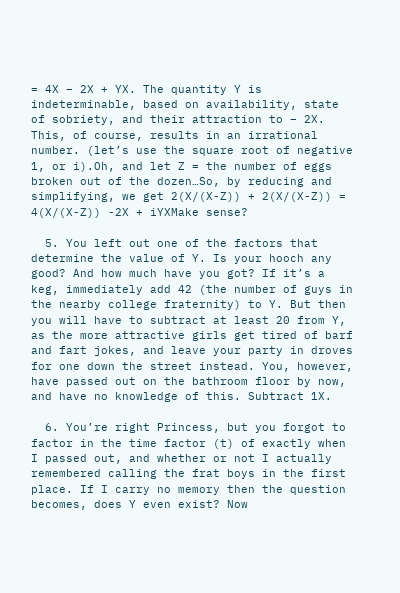= 4X – 2X + YX. The quantity Y is indeterminable, based on availability, state of sobriety, and their attraction to – 2X. This, of course, results in an irrational number. (let’s use the square root of negative 1, or i).Oh, and let Z = the number of eggs broken out of the dozen…So, by reducing and simplifying, we get 2(X/(X-Z)) + 2(X/(X-Z)) = 4(X/(X-Z)) -2X + iYXMake sense?

  5. You left out one of the factors that determine the value of Y. Is your hooch any good? And how much have you got? If it’s a keg, immediately add 42 (the number of guys in the nearby college fraternity) to Y. But then you will have to subtract at least 20 from Y, as the more attractive girls get tired of barf and fart jokes, and leave your party in droves for one down the street instead. You, however, have passed out on the bathroom floor by now, and have no knowledge of this. Subtract 1X.

  6. You’re right Princess, but you forgot to factor in the time factor (t) of exactly when I passed out, and whether or not I actually remembered calling the frat boys in the first place. If I carry no memory then the question becomes, does Y even exist? Now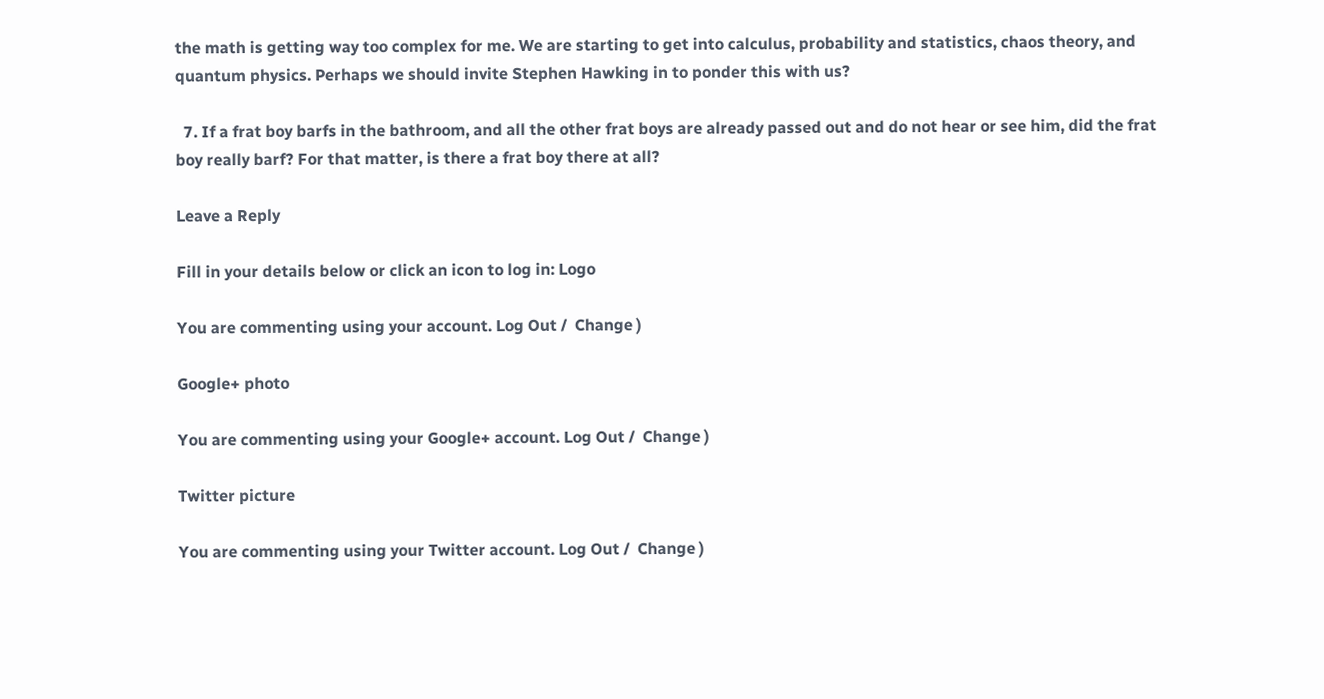the math is getting way too complex for me. We are starting to get into calculus, probability and statistics, chaos theory, and quantum physics. Perhaps we should invite Stephen Hawking in to ponder this with us?

  7. If a frat boy barfs in the bathroom, and all the other frat boys are already passed out and do not hear or see him, did the frat boy really barf? For that matter, is there a frat boy there at all?

Leave a Reply

Fill in your details below or click an icon to log in: Logo

You are commenting using your account. Log Out /  Change )

Google+ photo

You are commenting using your Google+ account. Log Out /  Change )

Twitter picture

You are commenting using your Twitter account. Log Out /  Change )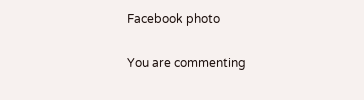Facebook photo

You are commenting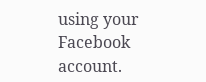using your Facebook account.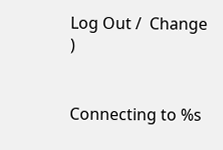Log Out /  Change )


Connecting to %s